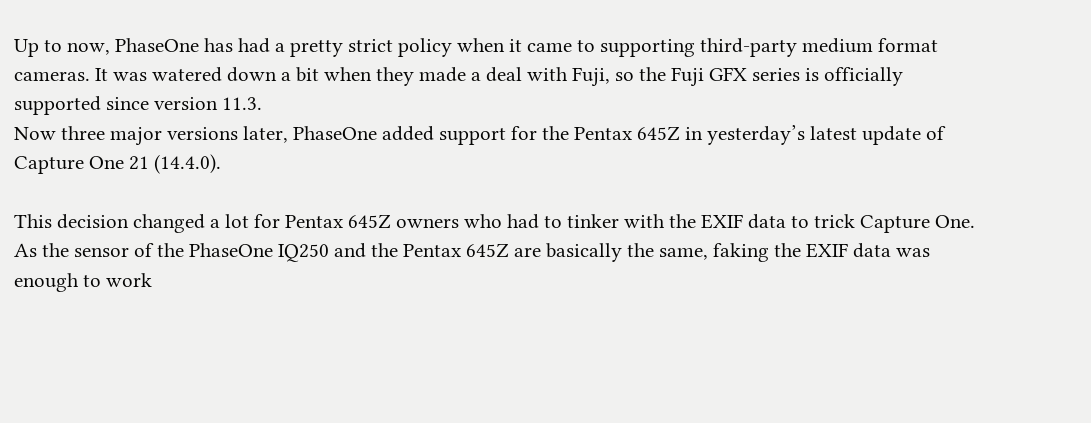Up to now, PhaseOne has had a pretty strict policy when it came to supporting third-party medium format cameras. It was watered down a bit when they made a deal with Fuji, so the Fuji GFX series is officially supported since version 11.3.
Now three major versions later, PhaseOne added support for the Pentax 645Z in yesterday’s latest update of Capture One 21 (14.4.0).

This decision changed a lot for Pentax 645Z owners who had to tinker with the EXIF data to trick Capture One. As the sensor of the PhaseOne IQ250 and the Pentax 645Z are basically the same, faking the EXIF data was enough to work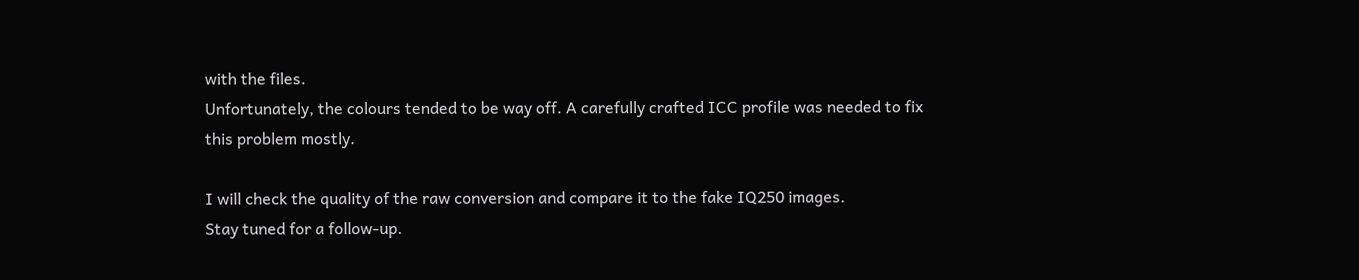with the files.
Unfortunately, the colours tended to be way off. A carefully crafted ICC profile was needed to fix this problem mostly.

I will check the quality of the raw conversion and compare it to the fake IQ250 images.
Stay tuned for a follow-up.